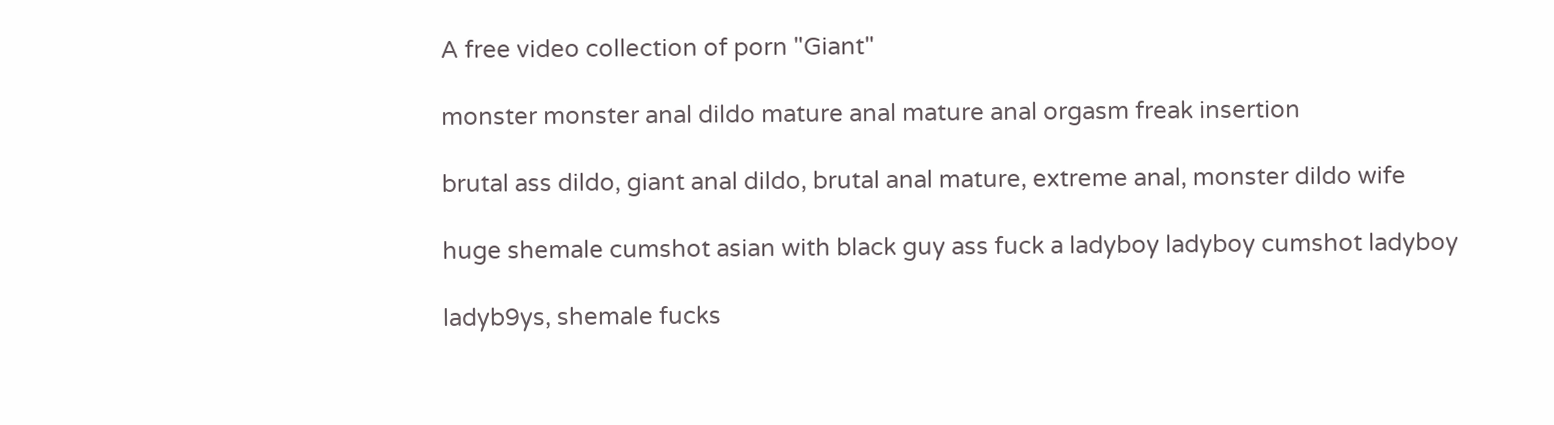A free video collection of porn "Giant"

monster monster anal dildo mature anal mature anal orgasm freak insertion

brutal ass dildo, giant anal dildo, brutal anal mature, extreme anal, monster dildo wife

huge shemale cumshot asian with black guy ass fuck a ladyboy ladyboy cumshot ladyboy

ladyb9ys, shemale fucks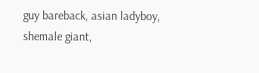guy bareback, asian ladyboy, shemale giant,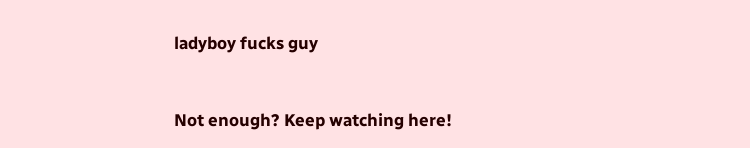ladyboy fucks guy


Not enough? Keep watching here!